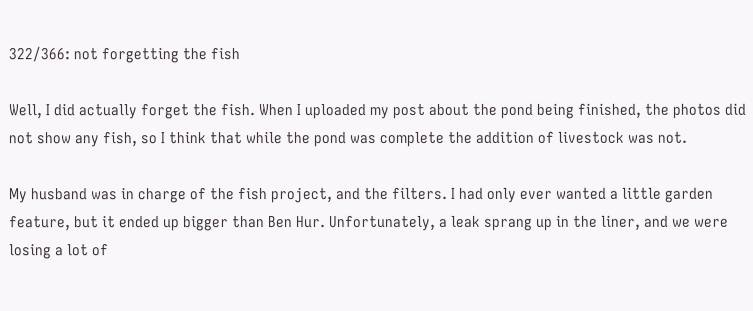322/366: not forgetting the fish

Well, I did actually forget the fish. When I uploaded my post about the pond being finished, the photos did not show any fish, so I think that while the pond was complete the addition of livestock was not.

My husband was in charge of the fish project, and the filters. I had only ever wanted a little garden feature, but it ended up bigger than Ben Hur. Unfortunately, a leak sprang up in the liner, and we were losing a lot of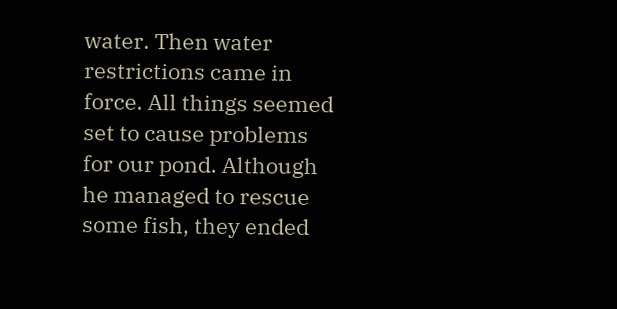water. Then water restrictions came in force. All things seemed set to cause problems for our pond. Although he managed to rescue some fish, they ended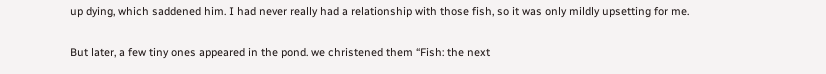up dying, which saddened him. I had never really had a relationship with those fish, so it was only mildly upsetting for me.

But later, a few tiny ones appeared in the pond. we christened them “Fish: the next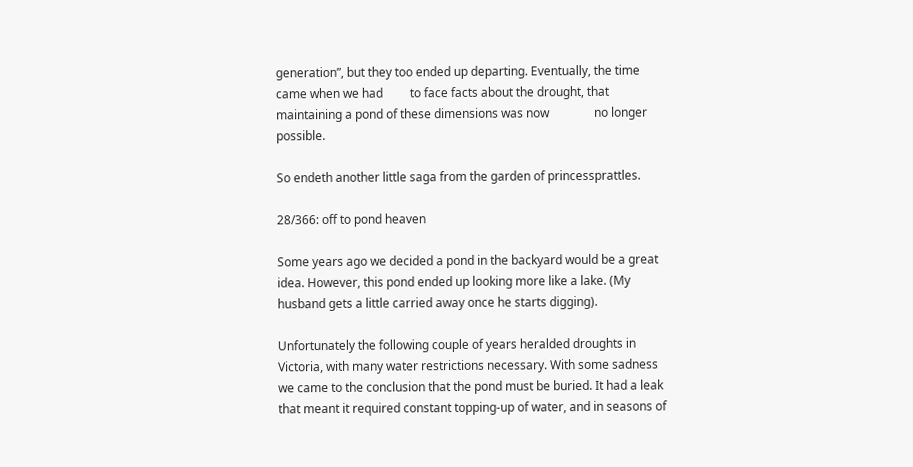generation”, but they too ended up departing. Eventually, the time came when we had         to face facts about the drought, that maintaining a pond of these dimensions was now               no longer possible.

So endeth another little saga from the garden of princessprattles.

28/366: off to pond heaven

Some years ago we decided a pond in the backyard would be a great idea. However, this pond ended up looking more like a lake. (My husband gets a little carried away once he starts digging).

Unfortunately the following couple of years heralded droughts in Victoria, with many water restrictions necessary. With some sadness we came to the conclusion that the pond must be buried. It had a leak that meant it required constant topping-up of water, and in seasons of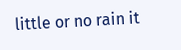little or no rain it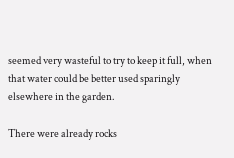seemed very wasteful to try to keep it full, when that water could be better used sparingly elsewhere in the garden.

There were already rocks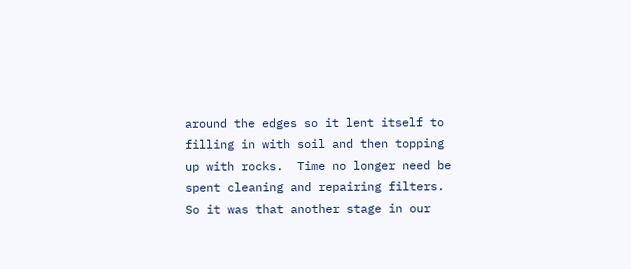around the edges so it lent itself to filling in with soil and then topping up with rocks.  Time no longer need be spent cleaning and repairing filters. So it was that another stage in our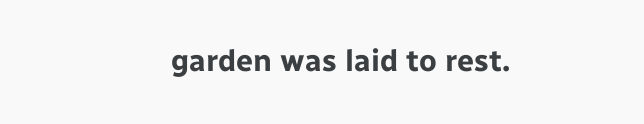garden was laid to rest.